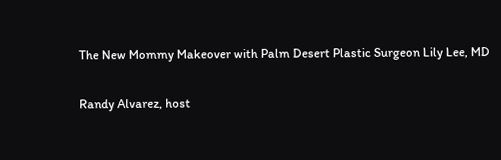The New Mommy Makeover with Palm Desert Plastic Surgeon Lily Lee, MD

Randy Alvarez, host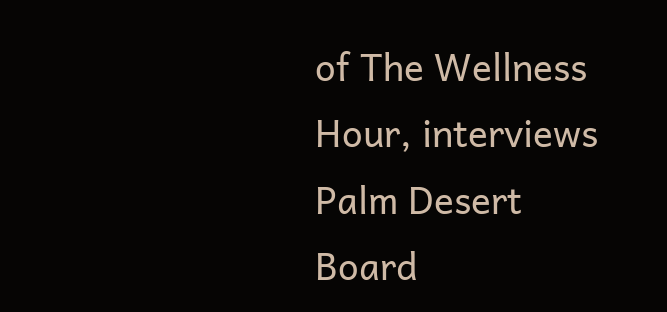of The Wellness Hour, interviews Palm Desert Board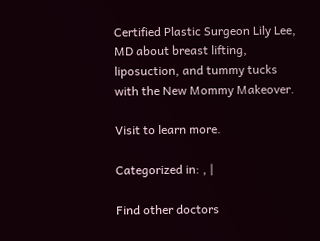Certified Plastic Surgeon Lily Lee, MD about breast lifting, liposuction, and tummy tucks with the New Mommy Makeover.

Visit to learn more.

Categorized in: , |

Find other doctors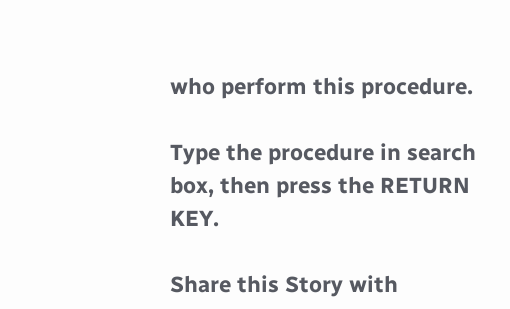who perform this procedure.

Type the procedure in search box, then press the RETURN KEY.

Share this Story with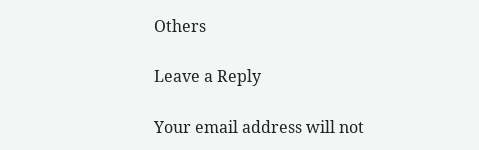Others

Leave a Reply

Your email address will not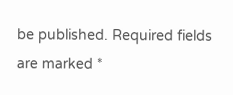be published. Required fields are marked *